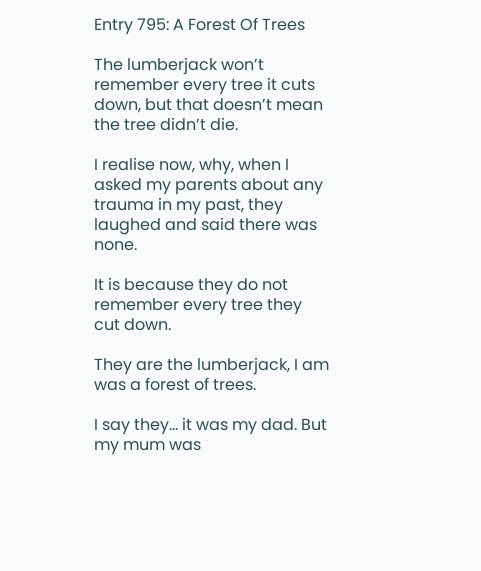Entry 795: A Forest Of Trees

The lumberjack won’t remember every tree it cuts down, but that doesn’t mean the tree didn’t die.

I realise now, why, when I asked my parents about any trauma in my past, they laughed and said there was none.

It is because they do not remember every tree they cut down.

They are the lumberjack, I am was a forest of trees.

I say they… it was my dad. But my mum was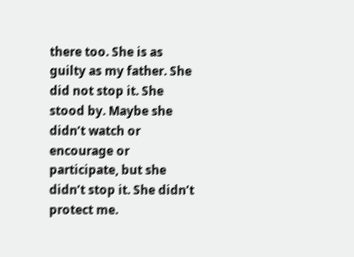there too. She is as guilty as my father. She did not stop it. She stood by. Maybe she didn’t watch or encourage or participate, but she didn’t stop it. She didn’t protect me.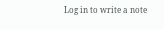Log in to write a note